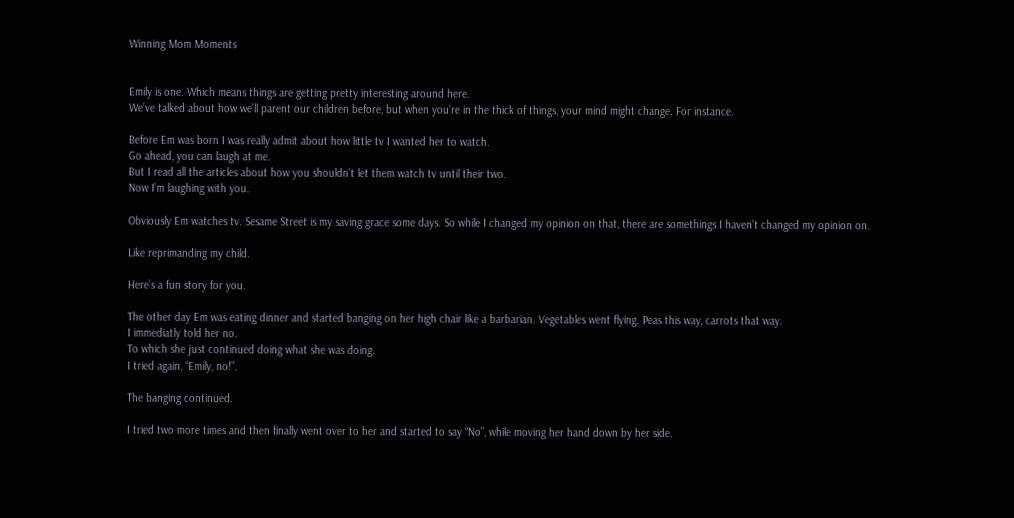Winning Mom Moments


Emily is one. Which means things are getting pretty interesting around here.
We’ve talked about how we’ll parent our children before, but when you’re in the thick of things, your mind might change. For instance.

Before Em was born I was really admit about how little tv I wanted her to watch.
Go ahead, you can laugh at me.
But I read all the articles about how you shouldn’t let them watch tv until their two.
Now I’m laughing with you.

Obviously Em watches tv. Sesame Street is my saving grace some days. So while I changed my opinion on that, there are somethings I haven’t changed my opinion on.

Like reprimanding my child.

Here’s a fun story for you.

The other day Em was eating dinner and started banging on her high chair like a barbarian. Vegetables went flying. Peas this way, carrots that way.
I immediatly told her no.
To which she just continued doing what she was doing.
I tried again, “Emily, no!”.

The banging continued.

I tried two more times and then finally went over to her and started to say “No”, while moving her hand down by her side.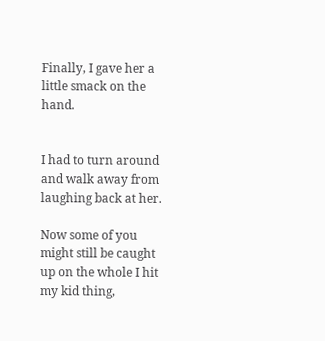Finally, I gave her a little smack on the hand.


I had to turn around and walk away from laughing back at her.

Now some of you might still be caught up on the whole I hit my kid thing,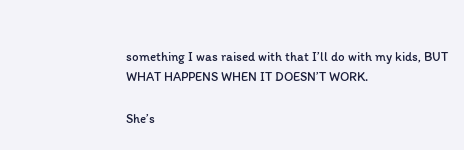something I was raised with that I’ll do with my kids, BUT WHAT HAPPENS WHEN IT DOESN’T WORK.

She’s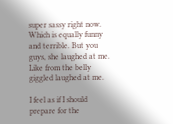super sassy right now. Which is equally funny and terrible. But you guys, she laughed at me. Like from the belly giggled laughed at me.

I feel as if I should prepare for the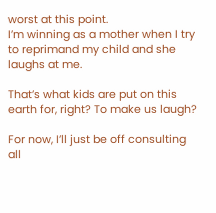worst at this point.
I’m winning as a mother when I try to reprimand my child and she laughs at me.

That’s what kids are put on this earth for, right? To make us laugh?

For now, I’ll just be off consulting all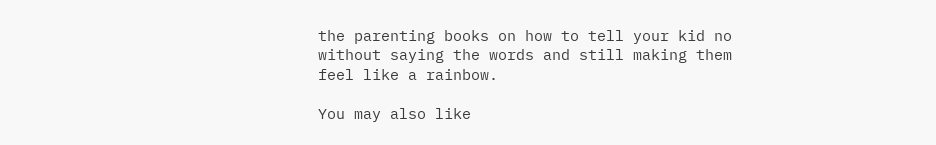the parenting books on how to tell your kid no without saying the words and still making them feel like a rainbow.

You may also like